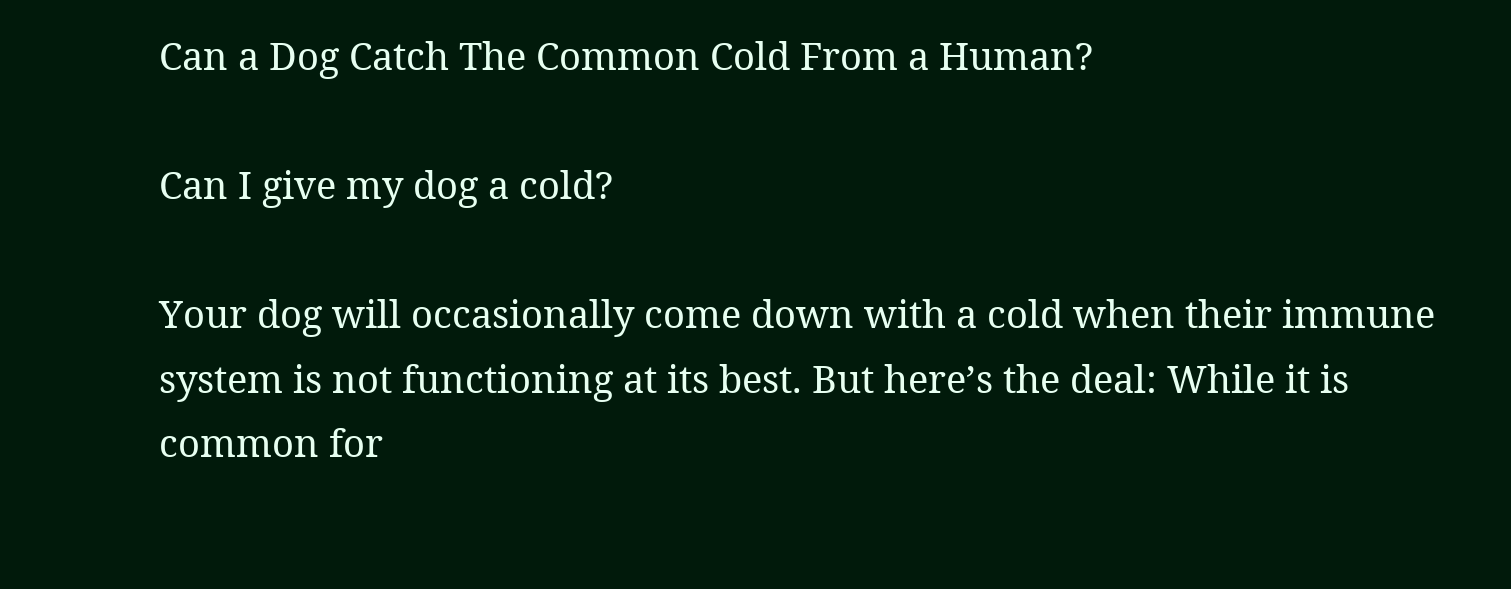Can a Dog Catch The Common Cold From a Human?

Can I give my dog a cold?

Your dog will occasionally come down with a cold when their immune system is not functioning at its best. But here’s the deal: While it is common for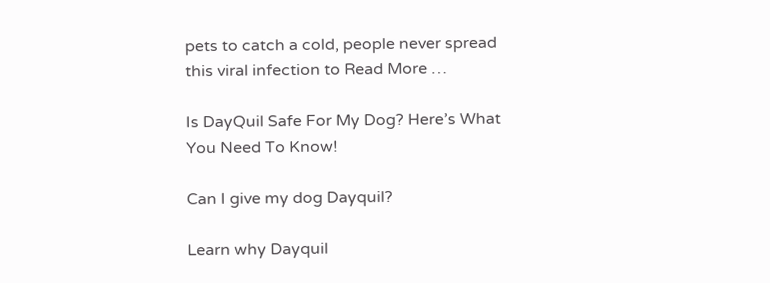pets to catch a cold, people never spread this viral infection to Read More …

Is DayQuil Safe For My Dog? Here’s What You Need To Know!

Can I give my dog Dayquil?

Learn why Dayquil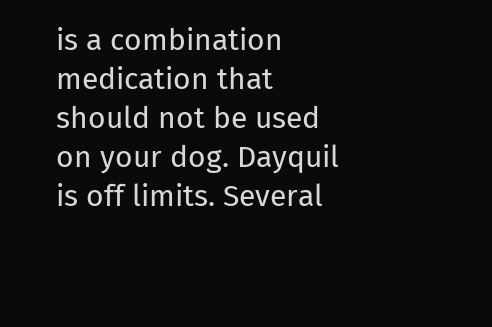is a combination medication that should not be used on your dog. Dayquil is off limits. Several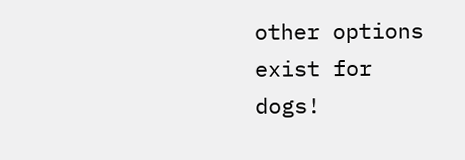other options exist for dogs!